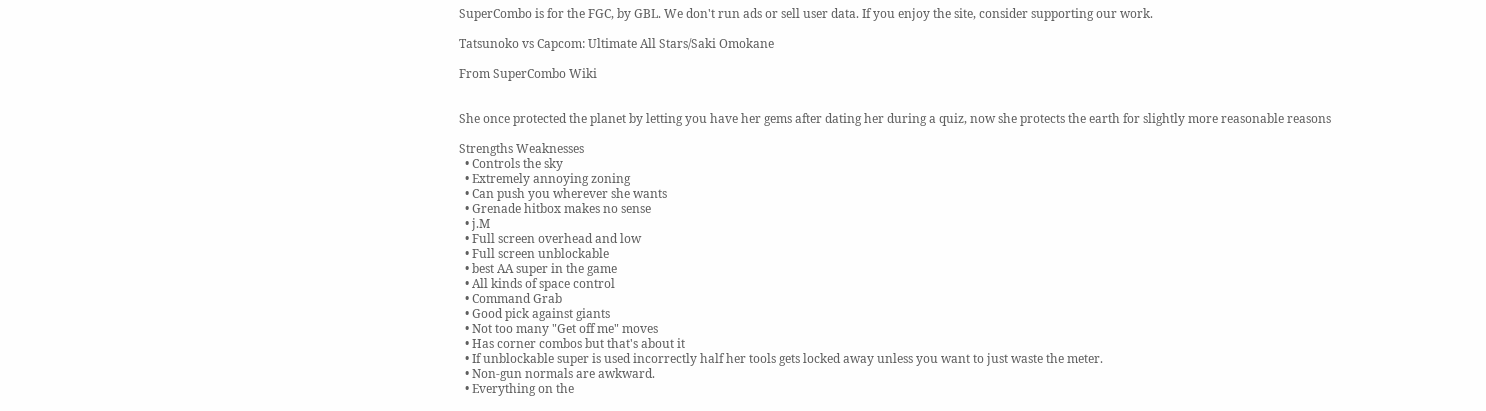SuperCombo is for the FGC, by GBL. We don't run ads or sell user data. If you enjoy the site, consider supporting our work.

Tatsunoko vs Capcom: Ultimate All Stars/Saki Omokane

From SuperCombo Wiki


She once protected the planet by letting you have her gems after dating her during a quiz, now she protects the earth for slightly more reasonable reasons

Strengths Weaknesses
  • Controls the sky
  • Extremely annoying zoning
  • Can push you wherever she wants
  • Grenade hitbox makes no sense
  • j.M
  • Full screen overhead and low
  • Full screen unblockable
  • best AA super in the game
  • All kinds of space control
  • Command Grab
  • Good pick against giants
  • Not too many "Get off me" moves
  • Has corner combos but that's about it
  • If unblockable super is used incorrectly half her tools gets locked away unless you want to just waste the meter.
  • Non-gun normals are awkward.
  • Everything on the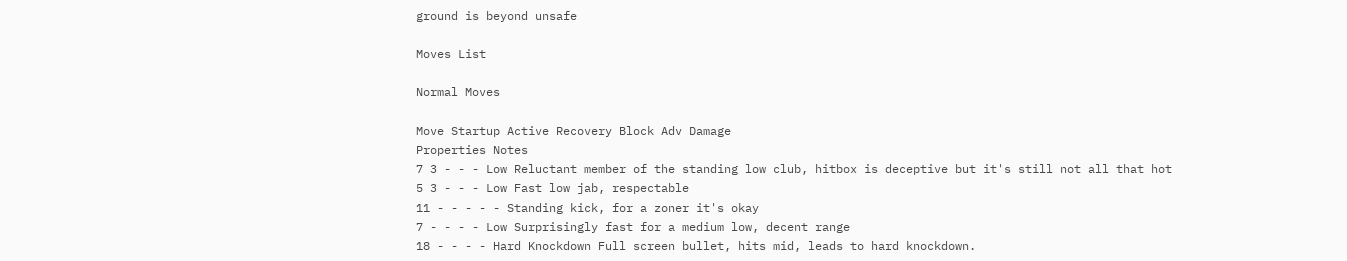ground is beyond unsafe

Moves List

Normal Moves

Move Startup Active Recovery Block Adv Damage
Properties Notes
7 3 - - - Low Reluctant member of the standing low club, hitbox is deceptive but it's still not all that hot
5 3 - - - Low Fast low jab, respectable
11 - - - - - Standing kick, for a zoner it's okay
7 - - - - Low Surprisingly fast for a medium low, decent range
18 - - - - Hard Knockdown Full screen bullet, hits mid, leads to hard knockdown.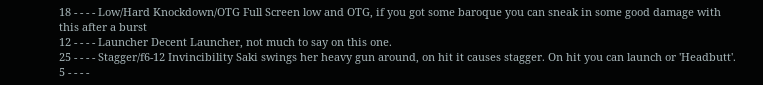18 - - - - Low/Hard Knockdown/OTG Full Screen low and OTG, if you got some baroque you can sneak in some good damage with this after a burst
12 - - - - Launcher Decent Launcher, not much to say on this one.
25 - - - - Stagger/f6-12 Invincibility Saki swings her heavy gun around, on hit it causes stagger. On hit you can launch or 'Headbutt'.
5 - - - -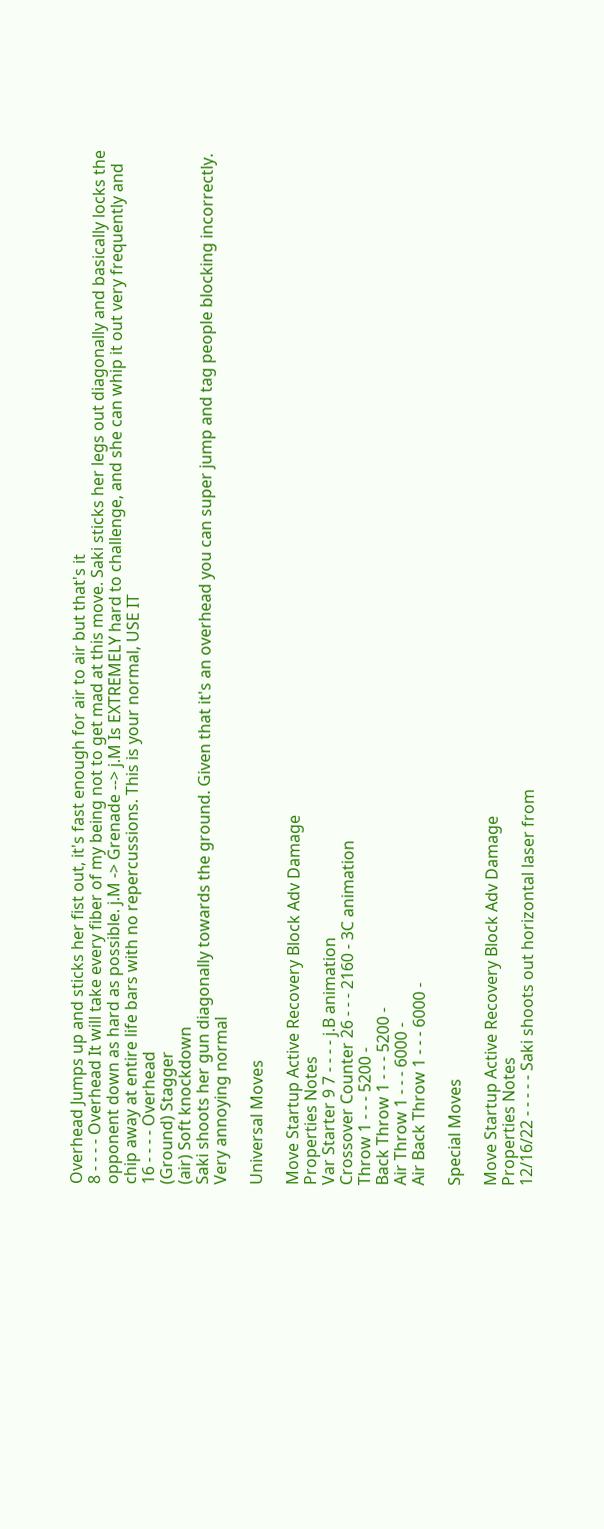Overhead Jumps up and sticks her fist out, it's fast enough for air to air but that's it
8 - - - - Overhead It will take every fiber of my being not to get mad at this move. Saki sticks her legs out diagonally and basically locks the opponent down as hard as possible. j.M -> Grenade --> j.M Is EXTREMELY hard to challenge, and she can whip it out very frequently and chip away at entire life bars with no repercussions. This is your normal, USE IT
16 - - - - Overhead
(Ground) Stagger
(air) Soft knockdown
Saki shoots her gun diagonally towards the ground. Given that it's an overhead you can super jump and tag people blocking incorrectly. Very annoying normal

Universal Moves

Move Startup Active Recovery Block Adv Damage
Properties Notes
Var Starter 9 7 - - - - j.B animation
Crossover Counter 26 - - - 2160 - 3C animation
Throw 1 - - - 5200 -
Back Throw 1 - - - 5200 -
Air Throw 1 - - - 6000 -
Air Back Throw 1 - - - 6000 -

Special Moves

Move Startup Active Recovery Block Adv Damage
Properties Notes
12/16/22 - - - - - Saki shoots out horizontal laser from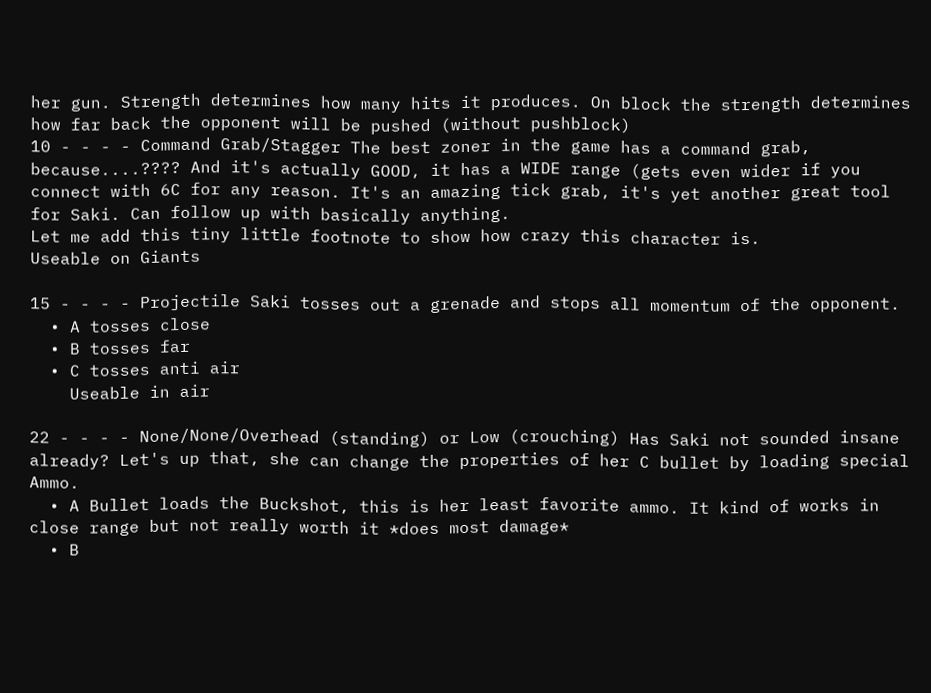her gun. Strength determines how many hits it produces. On block the strength determines how far back the opponent will be pushed (without pushblock)
10 - - - - Command Grab/Stagger The best zoner in the game has a command grab, because....???? And it's actually GOOD, it has a WIDE range (gets even wider if you connect with 6C for any reason. It's an amazing tick grab, it's yet another great tool for Saki. Can follow up with basically anything.
Let me add this tiny little footnote to show how crazy this character is.
Useable on Giants

15 - - - - Projectile Saki tosses out a grenade and stops all momentum of the opponent.
  • A tosses close
  • B tosses far
  • C tosses anti air
    Useable in air

22 - - - - None/None/Overhead (standing) or Low (crouching) Has Saki not sounded insane already? Let's up that, she can change the properties of her C bullet by loading special Ammo.
  • A Bullet loads the Buckshot, this is her least favorite ammo. It kind of works in close range but not really worth it *does most damage*
  • B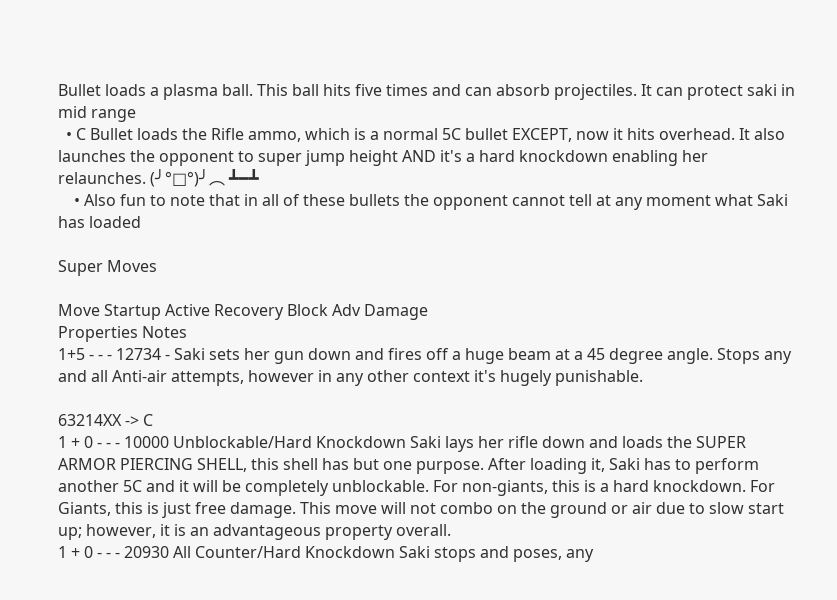Bullet loads a plasma ball. This ball hits five times and can absorb projectiles. It can protect saki in mid range
  • C Bullet loads the Rifle ammo, which is a normal 5C bullet EXCEPT, now it hits overhead. It also launches the opponent to super jump height AND it's a hard knockdown enabling her relaunches. (╯°□°)╯︵ ┻━┻
    • Also fun to note that in all of these bullets the opponent cannot tell at any moment what Saki has loaded

Super Moves

Move Startup Active Recovery Block Adv Damage
Properties Notes
1+5 - - - 12734 - Saki sets her gun down and fires off a huge beam at a 45 degree angle. Stops any and all Anti-air attempts, however in any other context it's hugely punishable.

63214XX -> C
1 + 0 - - - 10000 Unblockable/Hard Knockdown Saki lays her rifle down and loads the SUPER ARMOR PIERCING SHELL, this shell has but one purpose. After loading it, Saki has to perform another 5C and it will be completely unblockable. For non-giants, this is a hard knockdown. For Giants, this is just free damage. This move will not combo on the ground or air due to slow start up; however, it is an advantageous property overall.
1 + 0 - - - 20930 All Counter/Hard Knockdown Saki stops and poses, any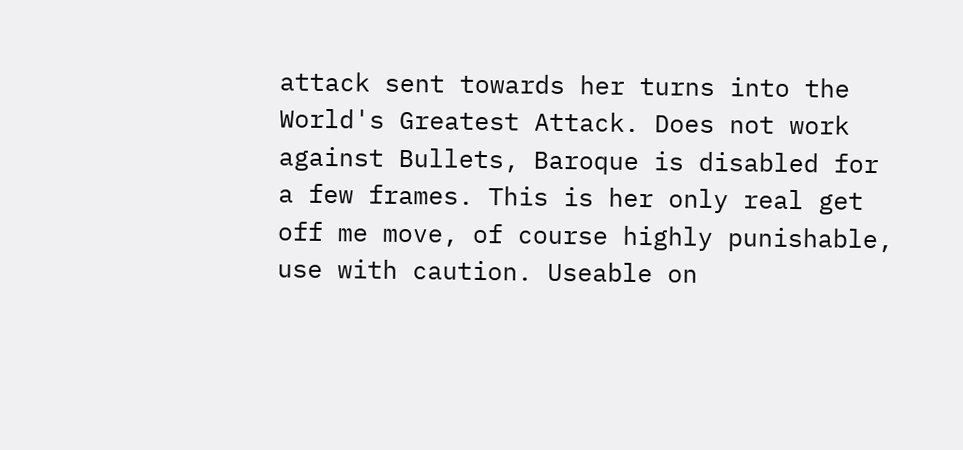attack sent towards her turns into the World's Greatest Attack. Does not work against Bullets, Baroque is disabled for a few frames. This is her only real get off me move, of course highly punishable, use with caution. Useable on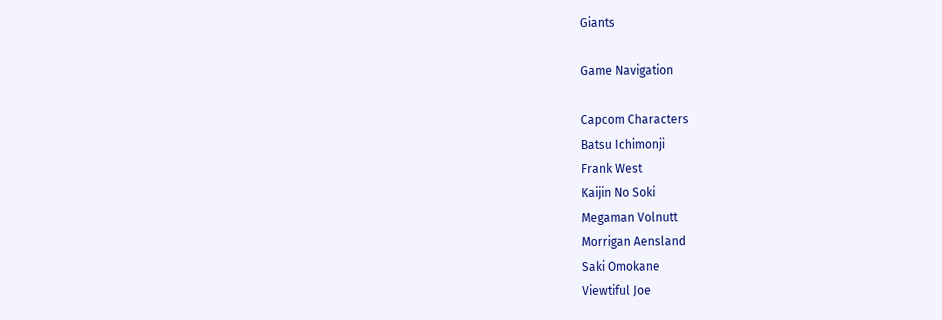Giants

Game Navigation

Capcom Characters
Batsu Ichimonji
Frank West
Kaijin No Soki
Megaman Volnutt
Morrigan Aensland
Saki Omokane
Viewtiful Joe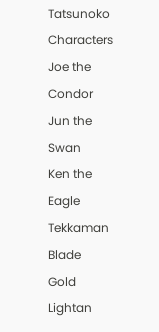Tatsunoko Characters
Joe the Condor
Jun the Swan
Ken the Eagle
Tekkaman Blade
Gold Lightan